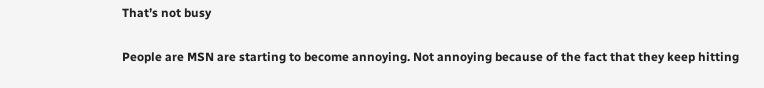That’s not busy

People are MSN are starting to become annoying. Not annoying because of the fact that they keep hitting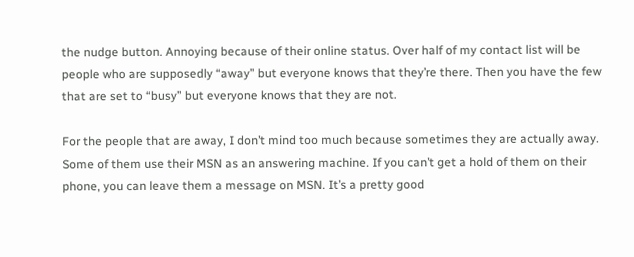the nudge button. Annoying because of their online status. Over half of my contact list will be people who are supposedly “away” but everyone knows that they’re there. Then you have the few that are set to “busy” but everyone knows that they are not.

For the people that are away, I don’t mind too much because sometimes they are actually away. Some of them use their MSN as an answering machine. If you can’t get a hold of them on their phone, you can leave them a message on MSN. It’s a pretty good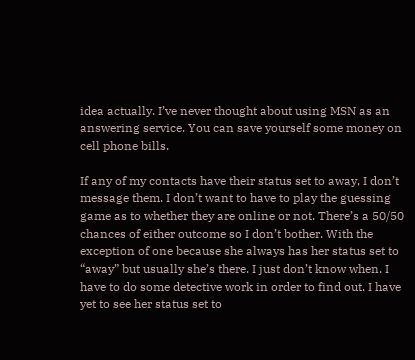idea actually. I’ve never thought about using MSN as an answering service. You can save yourself some money on cell phone bills.

If any of my contacts have their status set to away, I don’t message them. I don’t want to have to play the guessing game as to whether they are online or not. There’s a 50/50 chances of either outcome so I don’t bother. With the exception of one because she always has her status set to “away” but usually she’s there. I just don’t know when. I have to do some detective work in order to find out. I have yet to see her status set to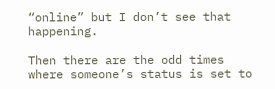“online” but I don’t see that happening.

Then there are the odd times where someone’s status is set to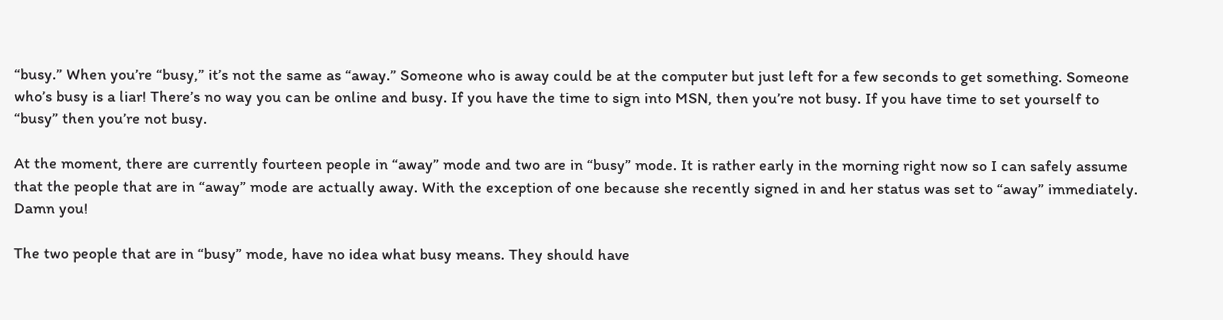“busy.” When you’re “busy,” it’s not the same as “away.” Someone who is away could be at the computer but just left for a few seconds to get something. Someone who’s busy is a liar! There’s no way you can be online and busy. If you have the time to sign into MSN, then you’re not busy. If you have time to set yourself to “busy” then you’re not busy.

At the moment, there are currently fourteen people in “away” mode and two are in “busy” mode. It is rather early in the morning right now so I can safely assume that the people that are in “away” mode are actually away. With the exception of one because she recently signed in and her status was set to “away” immediately. Damn you!

The two people that are in “busy” mode, have no idea what busy means. They should have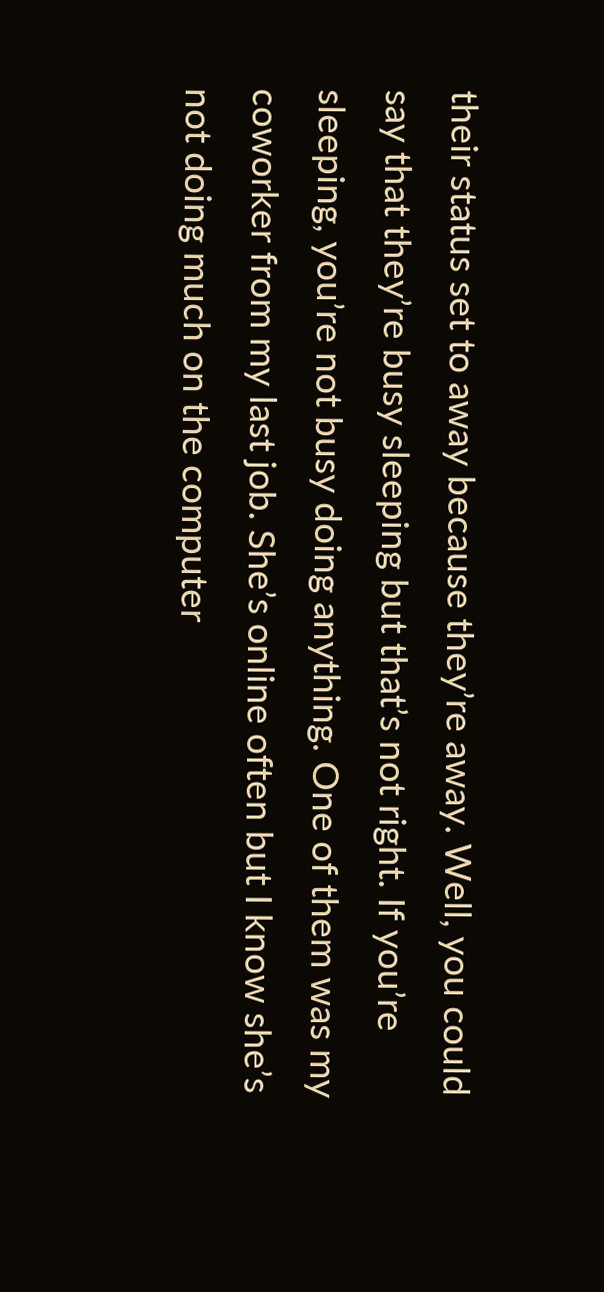their status set to away because they’re away. Well, you could say that they’re busy sleeping but that’s not right. If you’re sleeping, you’re not busy doing anything. One of them was my coworker from my last job. She’s online often but I know she’s not doing much on the computer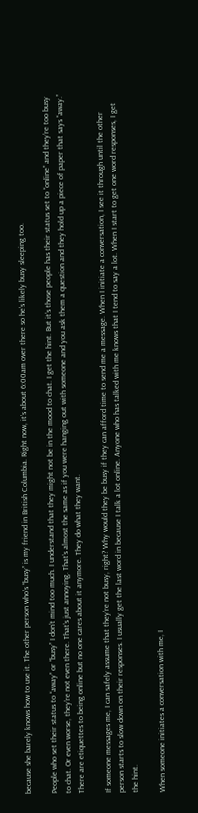because she barely knows how to use it. The other person who’s “busy” is my friend in British Columbia. Right now, it’s about 6:00am over there so he’s likely busy sleeping too.

People who set their status to “away” or “busy” I don’t mind too much. I understand that they might not be in the mood to chat. I get the hint. But it’s those people has their status set to “online” and they’re too busy to chat. Or even worse, they’re not even there. That’s just annoying. That’s almost the same as if you were hanging out with someone and you ask them a question and they hold up a piece of paper that says “away.” There are etiquettes to being online but no one cares about it anymore. They do what they want.

If someone messages me, I can safely assume that they’re not busy, right? Why would they be busy if they can afford time to send me a message. When I initiate a conversation, I see it through until the other person starts to slow down on their responses. I usually get the last word in because I talk a lot online. Anyone who has talked with me knows that I tend to say a lot. When I start to get one word responses, I get the hint.

When someone initiates a conversation with me, I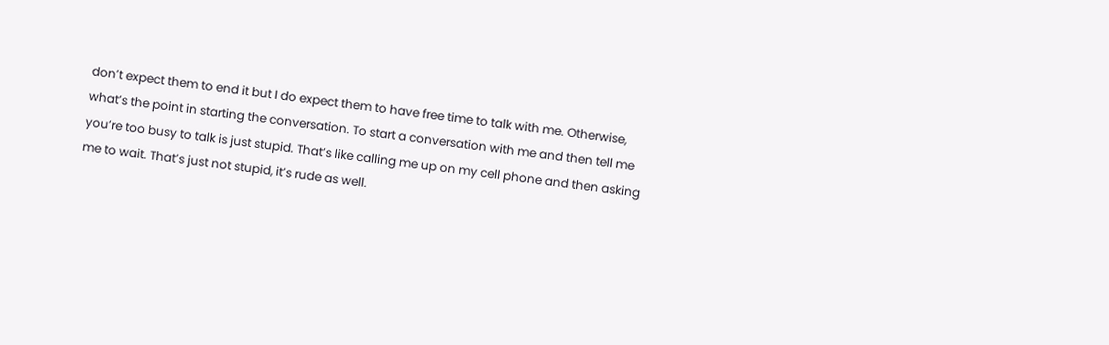don’t expect them to end it but I do expect them to have free time to talk with me. Otherwise, what’s the point in starting the conversation. To start a conversation with me and then tell me you’re too busy to talk is just stupid. That’s like calling me up on my cell phone and then asking me to wait. That’s just not stupid, it’s rude as well.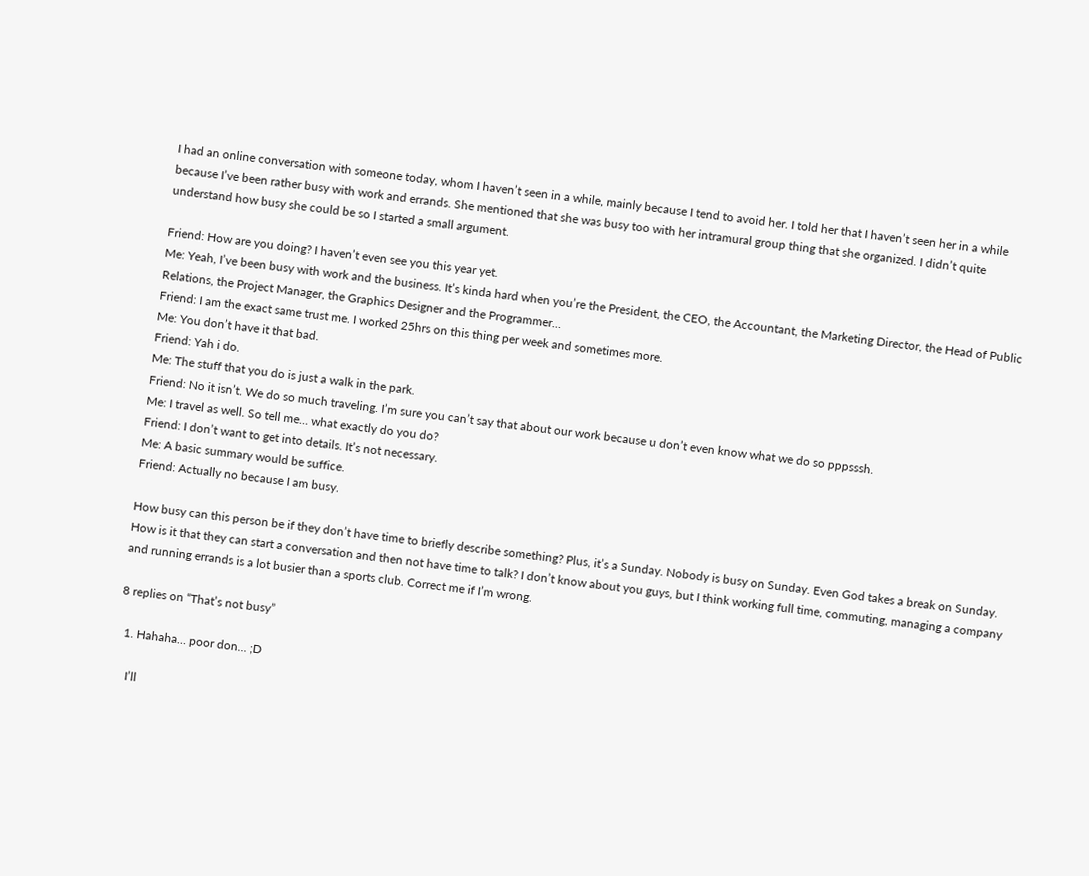I had an online conversation with someone today, whom I haven’t seen in a while, mainly because I tend to avoid her. I told her that I haven’t seen her in a while because I’ve been rather busy with work and errands. She mentioned that she was busy too with her intramural group thing that she organized. I didn’t quite understand how busy she could be so I started a small argument.

Friend: How are you doing? I haven’t even see you this year yet.
Me: Yeah, I’ve been busy with work and the business. It’s kinda hard when you’re the President, the CEO, the Accountant, the Marketing Director, the Head of Public Relations, the Project Manager, the Graphics Designer and the Programmer…
Friend: I am the exact same trust me. I worked 25hrs on this thing per week and sometimes more.
Me: You don’t have it that bad.
Friend: Yah i do.
Me: The stuff that you do is just a walk in the park.
Friend: No it isn’t. We do so much traveling. I’m sure you can’t say that about our work because u don’t even know what we do so pppsssh.
Me: I travel as well. So tell me… what exactly do you do?
Friend: I don’t want to get into details. It’s not necessary.
Me: A basic summary would be suffice.
Friend: Actually no because I am busy.

How busy can this person be if they don’t have time to briefly describe something? Plus, it’s a Sunday. Nobody is busy on Sunday. Even God takes a break on Sunday. How is it that they can start a conversation and then not have time to talk? I don’t know about you guys, but I think working full time, commuting, managing a company and running errands is a lot busier than a sports club. Correct me if I’m wrong.

8 replies on “That’s not busy”

  1. Hahaha… poor don… ;D

    I’ll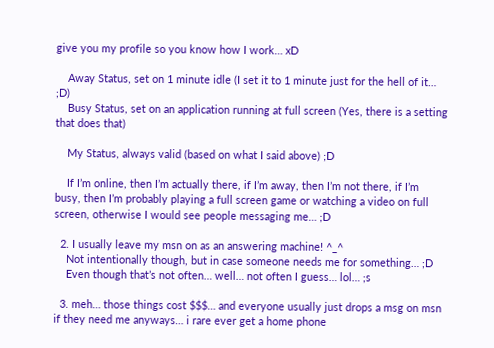give you my profile so you know how I work… xD

    Away Status, set on 1 minute idle (I set it to 1 minute just for the hell of it… ;D)
    Busy Status, set on an application running at full screen (Yes, there is a setting that does that)

    My Status, always valid (based on what I said above) ;D

    If I’m online, then I’m actually there, if I’m away, then I’m not there, if I’m busy, then I’m probably playing a full screen game or watching a video on full screen, otherwise I would see people messaging me… ;D

  2. I usually leave my msn on as an answering machine! ^_^
    Not intentionally though, but in case someone needs me for something… ;D
    Even though that’s not often… well… not often I guess… lol… ;s

  3. meh… those things cost $$$… and everyone usually just drops a msg on msn if they need me anyways… i rare ever get a home phone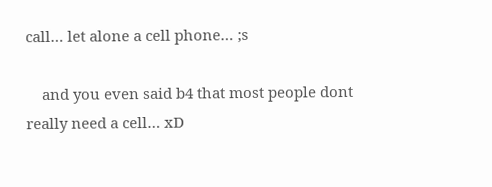call… let alone a cell phone… ;s

    and you even said b4 that most people dont really need a cell… xD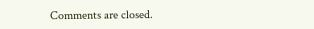Comments are closed.